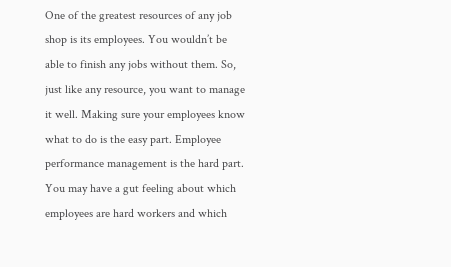One of the greatest resources of any job shop is its employees. You wouldn’t be able to finish any jobs without them. So, just like any resource, you want to manage it well. Making sure your employees know what to do is the easy part. Employee performance management is the hard part. You may have a gut feeling about which employees are hard workers and which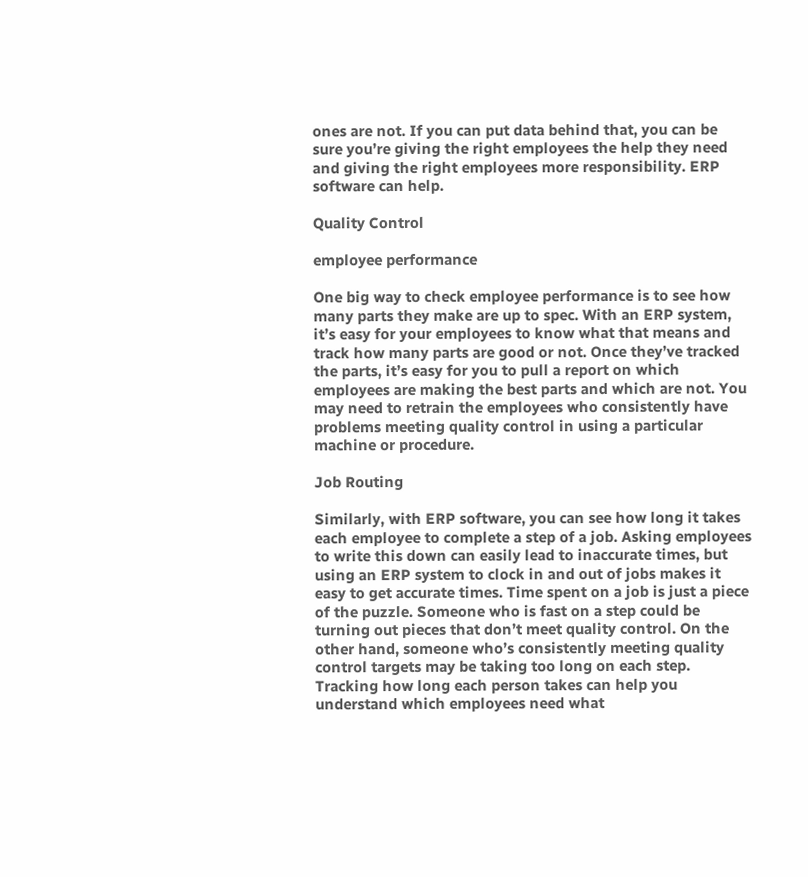ones are not. If you can put data behind that, you can be sure you’re giving the right employees the help they need and giving the right employees more responsibility. ERP software can help.

Quality Control

employee performance

One big way to check employee performance is to see how many parts they make are up to spec. With an ERP system, it’s easy for your employees to know what that means and track how many parts are good or not. Once they’ve tracked the parts, it’s easy for you to pull a report on which employees are making the best parts and which are not. You may need to retrain the employees who consistently have problems meeting quality control in using a particular machine or procedure.

Job Routing

Similarly, with ERP software, you can see how long it takes each employee to complete a step of a job. Asking employees to write this down can easily lead to inaccurate times, but using an ERP system to clock in and out of jobs makes it easy to get accurate times. Time spent on a job is just a piece of the puzzle. Someone who is fast on a step could be turning out pieces that don’t meet quality control. On the other hand, someone who’s consistently meeting quality control targets may be taking too long on each step. Tracking how long each person takes can help you understand which employees need what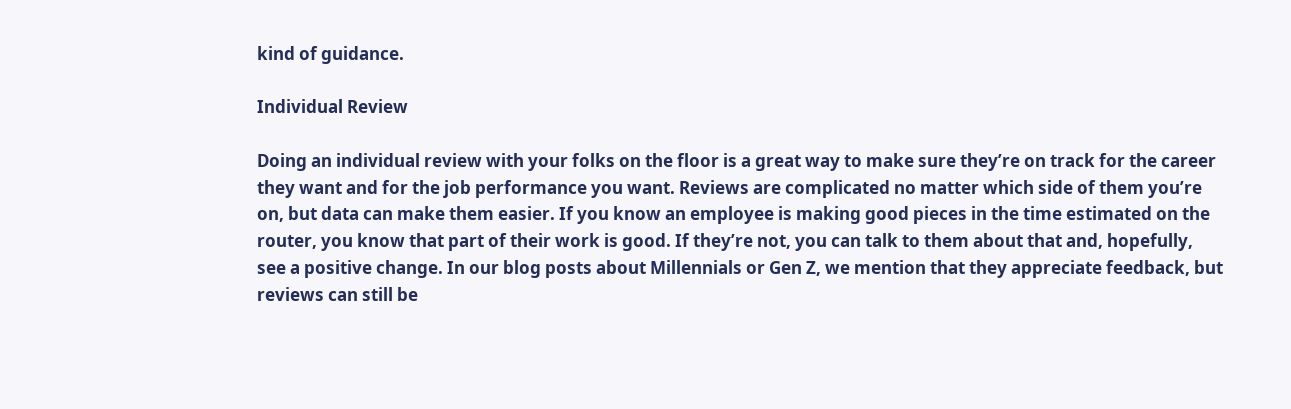kind of guidance.

Individual Review

Doing an individual review with your folks on the floor is a great way to make sure they’re on track for the career they want and for the job performance you want. Reviews are complicated no matter which side of them you’re on, but data can make them easier. If you know an employee is making good pieces in the time estimated on the router, you know that part of their work is good. If they’re not, you can talk to them about that and, hopefully, see a positive change. In our blog posts about Millennials or Gen Z, we mention that they appreciate feedback, but reviews can still be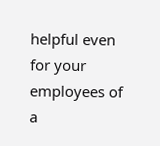helpful even for your employees of a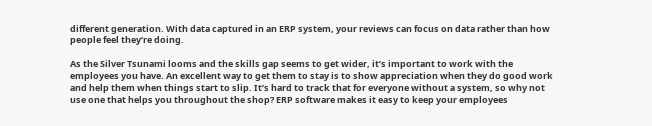different generation. With data captured in an ERP system, your reviews can focus on data rather than how people feel they’re doing.

As the Silver Tsunami looms and the skills gap seems to get wider, it’s important to work with the employees you have. An excellent way to get them to stay is to show appreciation when they do good work and help them when things start to slip. It’s hard to track that for everyone without a system, so why not use one that helps you throughout the shop? ERP software makes it easy to keep your employees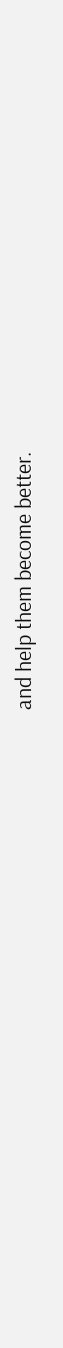and help them become better.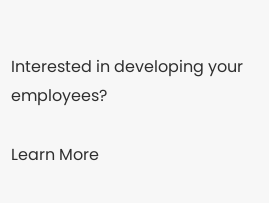Interested in developing your employees?

Learn More